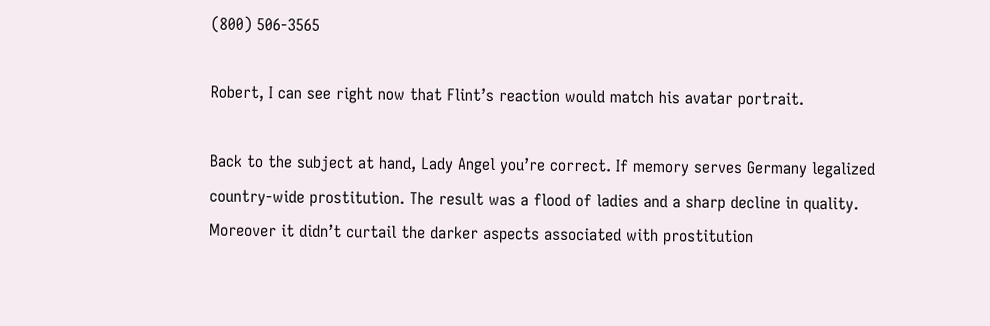(800) 506-3565

Robert, I can see right now that Flint’s reaction would match his avatar portrait.

Back to the subject at hand, Lady Angel you’re correct. If memory serves Germany legalized country-wide prostitution. The result was a flood of ladies and a sharp decline in quality. Moreover it didn’t curtail the darker aspects associated with prostitution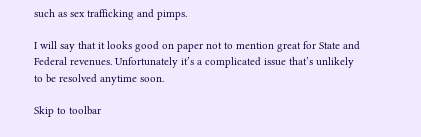such as sex trafficking and pimps.

I will say that it looks good on paper not to mention great for State and Federal revenues. Unfortunately it’s a complicated issue that’s unlikely to be resolved anytime soon.

Skip to toolbar